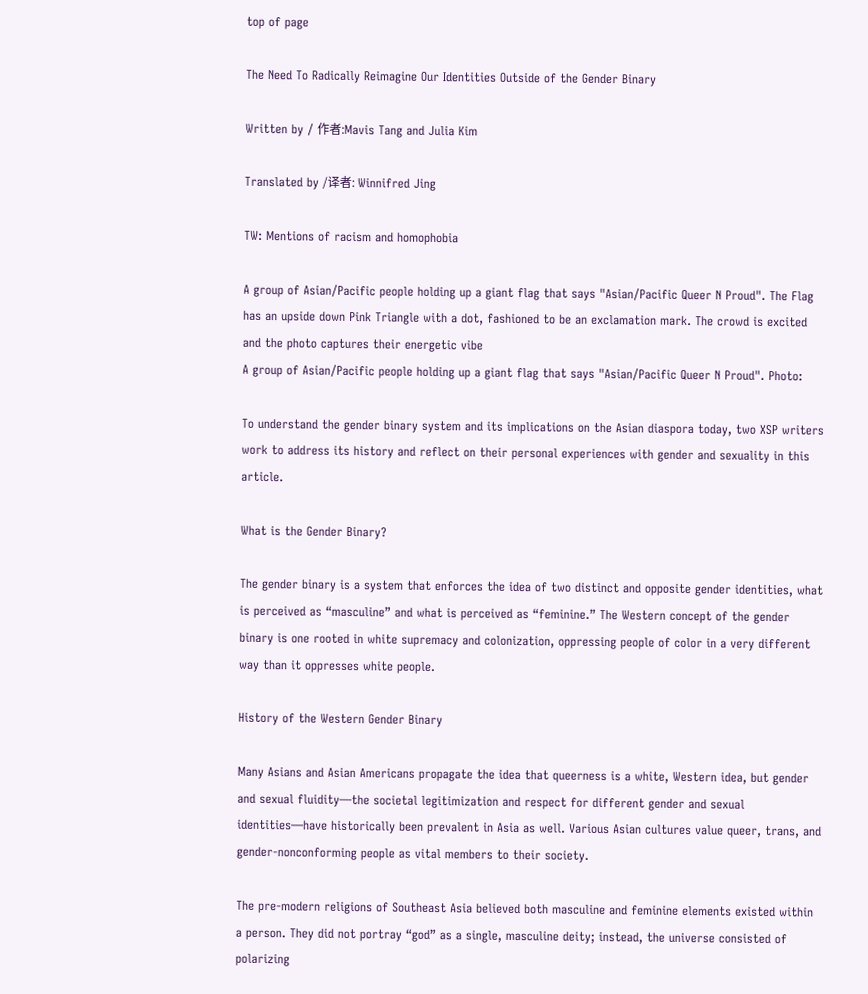top of page

The Need To Radically Reimagine Our Identities Outside of the Gender Binary

Written by / 作者:Mavis Tang and Julia Kim

Translated by /译者: Winnifred Jing

TW: Mentions of racism and homophobia

A group of Asian/Pacific people holding up a giant flag that says "Asian/Pacific Queer N Proud". The Flag has an upside down Pink Triangle with a dot, fashioned to be an exclamation mark. The crowd is excited and the photo captures their energetic vibe
A group of Asian/Pacific people holding up a giant flag that says "Asian/Pacific Queer N Proud". Photo:

To understand the gender binary system and its implications on the Asian diaspora today, two XSP writers work to address its history and reflect on their personal experiences with gender and sexuality in this article.

What is the Gender Binary?

The gender binary is a system that enforces the idea of two distinct and opposite gender identities, what is perceived as “masculine” and what is perceived as “feminine.” The Western concept of the gender binary is one rooted in white supremacy and colonization, oppressing people of color in a very different way than it oppresses white people.

History of the Western Gender Binary

Many Asians and Asian Americans propagate the idea that queerness is a white, Western idea, but gender and sexual fluidity—the societal legitimization and respect for different gender and sexual identities—have historically been prevalent in Asia as well. Various Asian cultures value queer, trans, and gender-nonconforming people as vital members to their society.

The pre-modern religions of Southeast Asia believed both masculine and feminine elements existed within a person. They did not portray “god” as a single, masculine deity; instead, the universe consisted of polarizing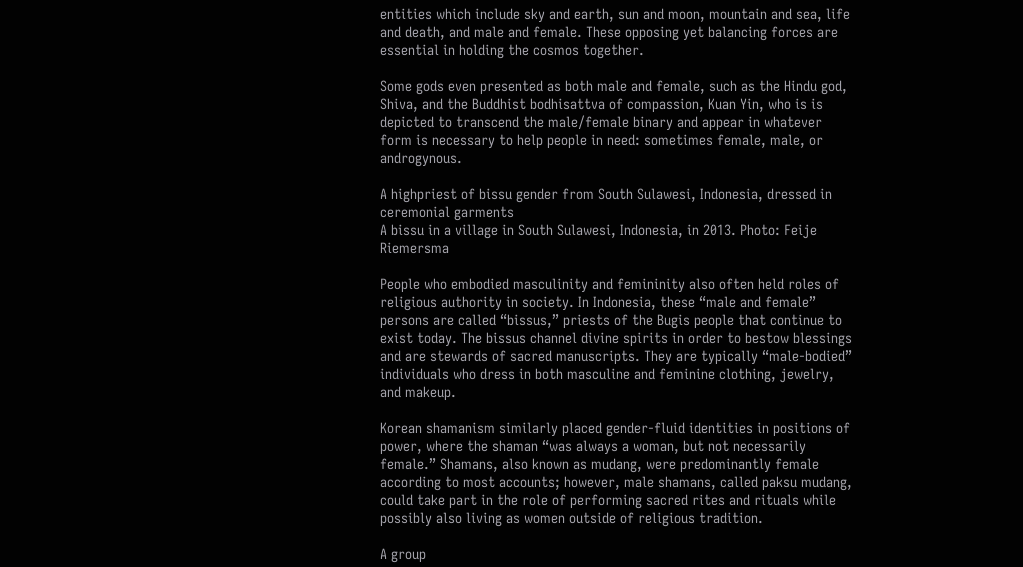entities which include sky and earth, sun and moon, mountain and sea, life and death, and male and female. These opposing yet balancing forces are essential in holding the cosmos together.

Some gods even presented as both male and female, such as the Hindu god, Shiva, and the Buddhist bodhisattva of compassion, Kuan Yin, who is is depicted to transcend the male/female binary and appear in whatever form is necessary to help people in need: sometimes female, male, or androgynous.

A highpriest of bissu gender from South Sulawesi, Indonesia, dressed in ceremonial garments
A bissu in a village in South Sulawesi, Indonesia, in 2013. Photo: Feije Riemersma

People who embodied masculinity and femininity also often held roles of religious authority in society. In Indonesia, these “male and female” persons are called “bissus,” priests of the Bugis people that continue to exist today. The bissus channel divine spirits in order to bestow blessings and are stewards of sacred manuscripts. They are typically “male-bodied” individuals who dress in both masculine and feminine clothing, jewelry, and makeup.

Korean shamanism similarly placed gender-fluid identities in positions of power, where the shaman “was always a woman, but not necessarily female.” Shamans, also known as mudang, were predominantly female according to most accounts; however, male shamans, called paksu mudang, could take part in the role of performing sacred rites and rituals while possibly also living as women outside of religious tradition.

A group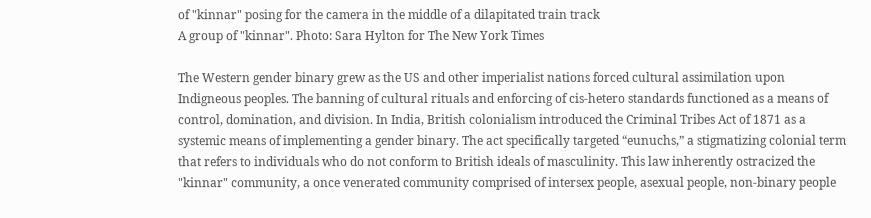of "kinnar" posing for the camera in the middle of a dilapitated train track
A group of "kinnar". Photo: Sara Hylton for The New York Times

The Western gender binary grew as the US and other imperialist nations forced cultural assimilation upon Indigneous peoples. The banning of cultural rituals and enforcing of cis-hetero standards functioned as a means of control, domination, and division. In India, British colonialism introduced the Criminal Tribes Act of 1871 as a systemic means of implementing a gender binary. The act specifically targeted “eunuchs,” a stigmatizing colonial term that refers to individuals who do not conform to British ideals of masculinity. This law inherently ostracized the "kinnar" community, a once venerated community comprised of intersex people, asexual people, non-binary people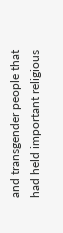and transgender people that had held important religious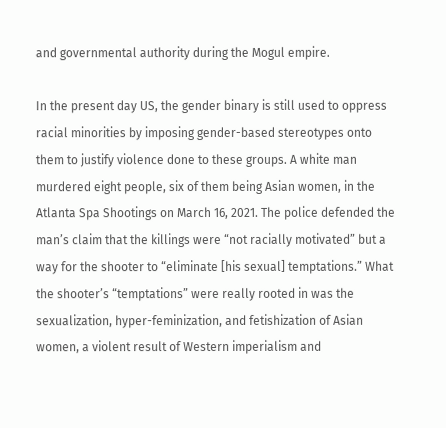and governmental authority during the Mogul empire.

In the present day US, the gender binary is still used to oppress racial minorities by imposing gender-based stereotypes onto them to justify violence done to these groups. A white man murdered eight people, six of them being Asian women, in the Atlanta Spa Shootings on March 16, 2021. The police defended the man’s claim that the killings were “not racially motivated” but a way for the shooter to “eliminate [his sexual] temptations.” What the shooter’s “temptations” were really rooted in was the sexualization, hyper-feminization, and fetishization of Asian women, a violent result of Western imperialism and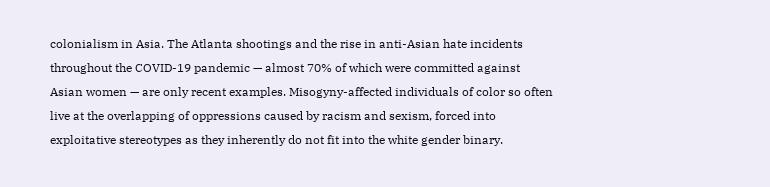colonialism in Asia. The Atlanta shootings and the rise in anti-Asian hate incidents throughout the COVID-19 pandemic — almost 70% of which were committed against Asian women — are only recent examples. Misogyny-affected individuals of color so often live at the overlapping of oppressions caused by racism and sexism, forced into exploitative stereotypes as they inherently do not fit into the white gender binary.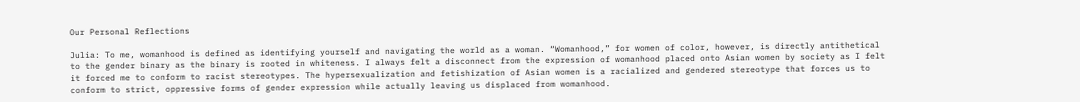Our Personal Reflections

Julia: To me, womanhood is defined as identifying yourself and navigating the world as a woman. “Womanhood,” for women of color, however, is directly antithetical to the gender binary as the binary is rooted in whiteness. I always felt a disconnect from the expression of womanhood placed onto Asian women by society as I felt it forced me to conform to racist stereotypes. The hypersexualization and fetishization of Asian women is a racialized and gendered stereotype that forces us to conform to strict, oppressive forms of gender expression while actually leaving us displaced from womanhood.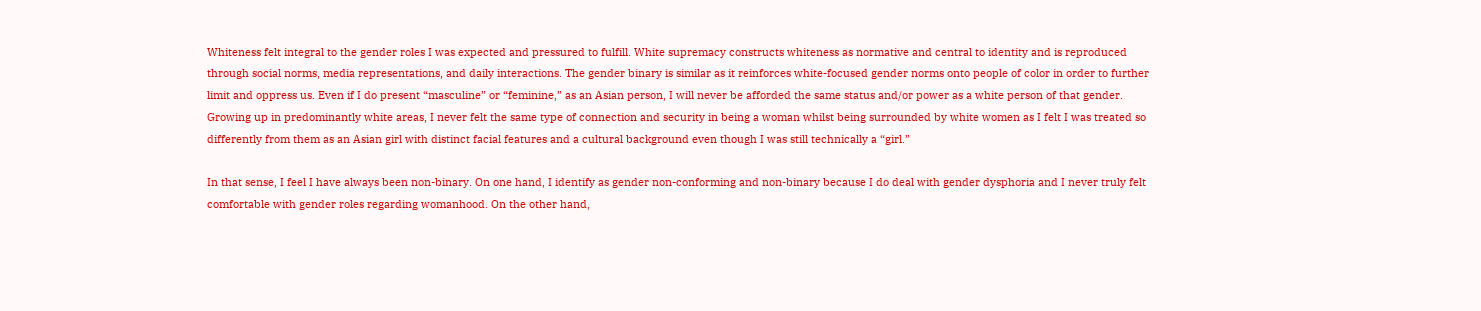Whiteness felt integral to the gender roles I was expected and pressured to fulfill. White supremacy constructs whiteness as normative and central to identity and is reproduced through social norms, media representations, and daily interactions. The gender binary is similar as it reinforces white-focused gender norms onto people of color in order to further limit and oppress us. Even if I do present “masculine” or “feminine,” as an Asian person, I will never be afforded the same status and/or power as a white person of that gender. Growing up in predominantly white areas, I never felt the same type of connection and security in being a woman whilst being surrounded by white women as I felt I was treated so differently from them as an Asian girl with distinct facial features and a cultural background even though I was still technically a “girl.”

In that sense, I feel I have always been non-binary. On one hand, I identify as gender non-conforming and non-binary because I do deal with gender dysphoria and I never truly felt comfortable with gender roles regarding womanhood. On the other hand,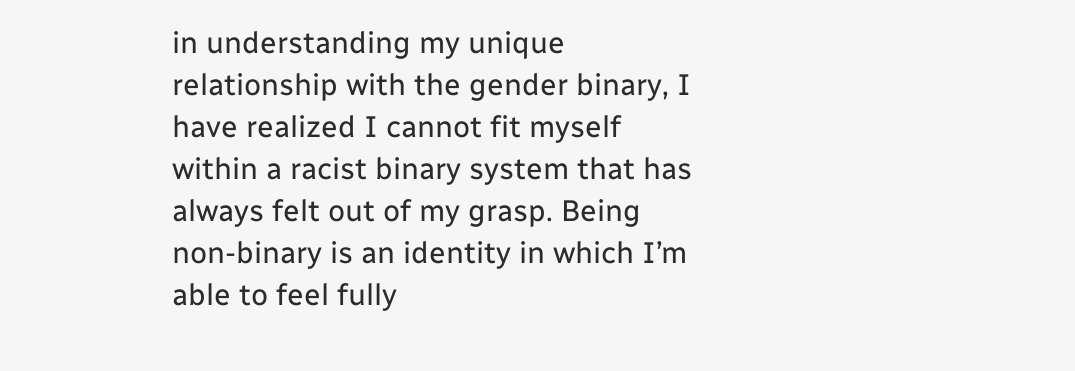in understanding my unique relationship with the gender binary, I have realized I cannot fit myself within a racist binary system that has always felt out of my grasp. Being non-binary is an identity in which I’m able to feel fully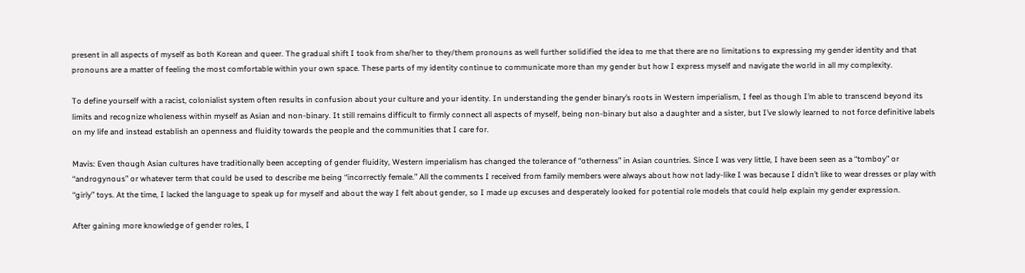present in all aspects of myself as both Korean and queer. The gradual shift I took from she/her to they/them pronouns as well further solidified the idea to me that there are no limitations to expressing my gender identity and that pronouns are a matter of feeling the most comfortable within your own space. These parts of my identity continue to communicate more than my gender but how I express myself and navigate the world in all my complexity.

To define yourself with a racist, colonialist system often results in confusion about your culture and your identity. In understanding the gender binary’s roots in Western imperialism, I feel as though I’m able to transcend beyond its limits and recognize wholeness within myself as Asian and non-binary. It still remains difficult to firmly connect all aspects of myself, being non-binary but also a daughter and a sister, but I’ve slowly learned to not force definitive labels on my life and instead establish an openness and fluidity towards the people and the communities that I care for.

Mavis: Even though Asian cultures have traditionally been accepting of gender fluidity, Western imperialism has changed the tolerance of “otherness” in Asian countries. Since I was very little, I have been seen as a “tomboy” or “androgynous” or whatever term that could be used to describe me being “incorrectly female.” All the comments I received from family members were always about how not lady-like I was because I didn’t like to wear dresses or play with “girly” toys. At the time, I lacked the language to speak up for myself and about the way I felt about gender, so I made up excuses and desperately looked for potential role models that could help explain my gender expression.

After gaining more knowledge of gender roles, I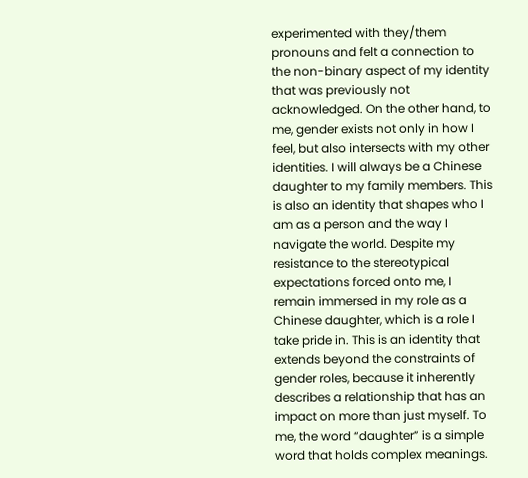experimented with they/them pronouns and felt a connection to the non-binary aspect of my identity that was previously not acknowledged. On the other hand, to me, gender exists not only in how I feel, but also intersects with my other identities. I will always be a Chinese daughter to my family members. This is also an identity that shapes who I am as a person and the way I navigate the world. Despite my resistance to the stereotypical expectations forced onto me, I remain immersed in my role as a Chinese daughter, which is a role I take pride in. This is an identity that extends beyond the constraints of gender roles, because it inherently describes a relationship that has an impact on more than just myself. To me, the word “daughter” is a simple word that holds complex meanings.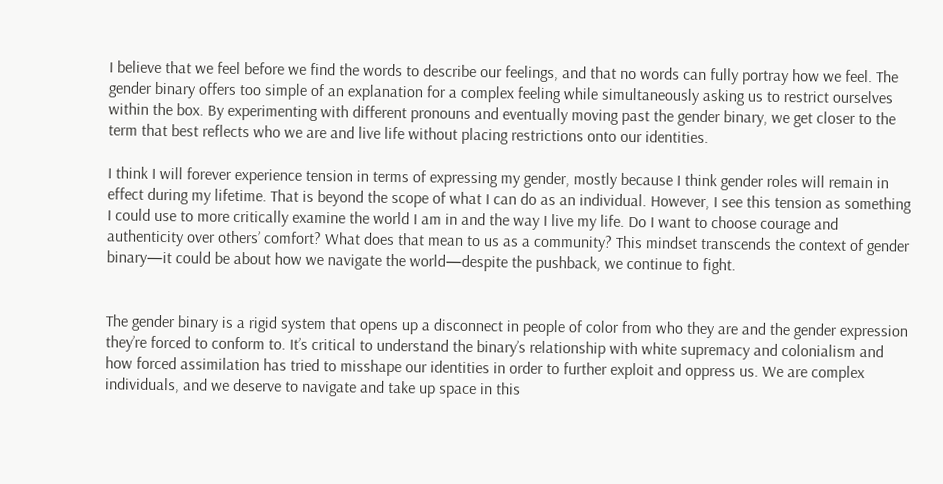I believe that we feel before we find the words to describe our feelings, and that no words can fully portray how we feel. The gender binary offers too simple of an explanation for a complex feeling while simultaneously asking us to restrict ourselves within the box. By experimenting with different pronouns and eventually moving past the gender binary, we get closer to the term that best reflects who we are and live life without placing restrictions onto our identities.

I think I will forever experience tension in terms of expressing my gender, mostly because I think gender roles will remain in effect during my lifetime. That is beyond the scope of what I can do as an individual. However, I see this tension as something I could use to more critically examine the world I am in and the way I live my life. Do I want to choose courage and authenticity over others’ comfort? What does that mean to us as a community? This mindset transcends the context of gender binary—it could be about how we navigate the world—despite the pushback, we continue to fight.


The gender binary is a rigid system that opens up a disconnect in people of color from who they are and the gender expression they’re forced to conform to. It’s critical to understand the binary’s relationship with white supremacy and colonialism and how forced assimilation has tried to misshape our identities in order to further exploit and oppress us. We are complex individuals, and we deserve to navigate and take up space in this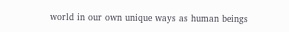world in our own unique ways as human beings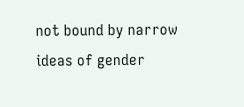not bound by narrow ideas of gender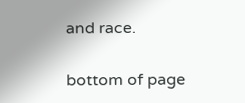and race.


bottom of page